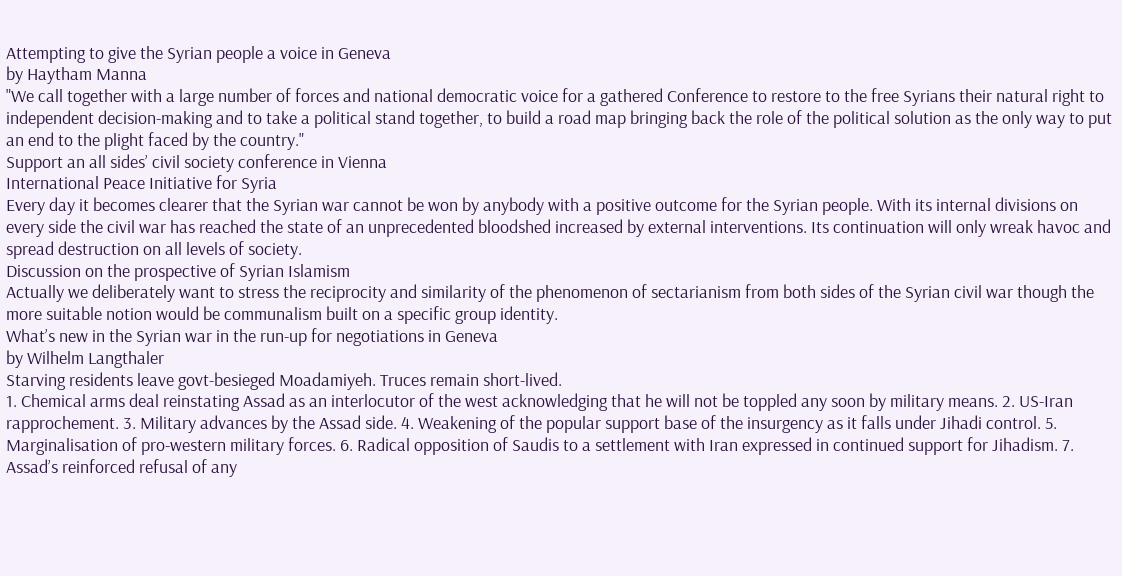Attempting to give the Syrian people a voice in Geneva
by Haytham Manna
"We call together with a large number of forces and national democratic voice for a gathered Conference to restore to the free Syrians their natural right to independent decision-making and to take a political stand together, to build a road map bringing back the role of the political solution as the only way to put an end to the plight faced by the country."
Support an all sides’ civil society conference in Vienna
International Peace Initiative for Syria
Every day it becomes clearer that the Syrian war cannot be won by anybody with a positive outcome for the Syrian people. With its internal divisions on every side the civil war has reached the state of an unprecedented bloodshed increased by external interventions. Its continuation will only wreak havoc and spread destruction on all levels of society.
Discussion on the prospective of Syrian Islamism
Actually we deliberately want to stress the reciprocity and similarity of the phenomenon of sectarianism from both sides of the Syrian civil war though the more suitable notion would be communalism built on a specific group identity.
What’s new in the Syrian war in the run-up for negotiations in Geneva
by Wilhelm Langthaler
Starving residents leave govt-besieged Moadamiyeh. Truces remain short-lived.
1. Chemical arms deal reinstating Assad as an interlocutor of the west acknowledging that he will not be toppled any soon by military means. 2. US-Iran rapprochement. 3. Military advances by the Assad side. 4. Weakening of the popular support base of the insurgency as it falls under Jihadi control. 5. Marginalisation of pro-western military forces. 6. Radical opposition of Saudis to a settlement with Iran expressed in continued support for Jihadism. 7. Assad’s reinforced refusal of any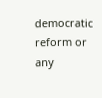democratic reform or any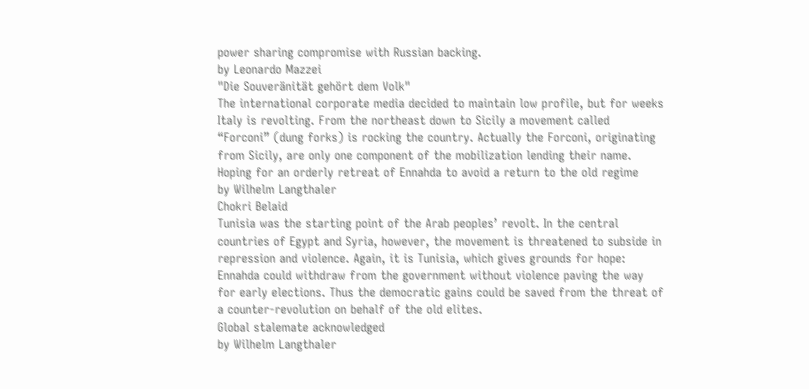power sharing compromise with Russian backing.
by Leonardo Mazzei
"Die Souveränität gehört dem Volk"
The international corporate media decided to maintain low profile, but for weeks Italy is revolting. From the northeast down to Sicily a movement called “Forconi” (dung forks) is rocking the country. Actually the Forconi, originating from Sicily, are only one component of the mobilization lending their name.
Hoping for an orderly retreat of Ennahda to avoid a return to the old regime
by Wilhelm Langthaler
Chokri Belaid
Tunisia was the starting point of the Arab peoples’ revolt. In the central countries of Egypt and Syria, however, the movement is threatened to subside in repression and violence. Again, it is Tunisia, which gives grounds for hope: Ennahda could withdraw from the government without violence paving the way for early elections. Thus the democratic gains could be saved from the threat of a counter-revolution on behalf of the old elites.
Global stalemate acknowledged
by Wilhelm Langthaler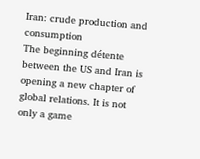Iran: crude production and consumption
The beginning détente between the US and Iran is opening a new chapter of global relations. It is not only a game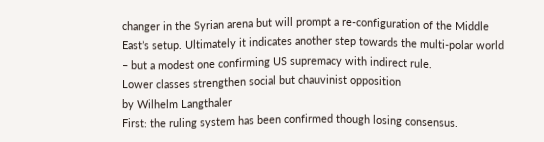changer in the Syrian arena but will prompt a re-configuration of the Middle East’s setup. Ultimately it indicates another step towards the multi-polar world – but a modest one confirming US supremacy with indirect rule.
Lower classes strengthen social but chauvinist opposition
by Wilhelm Langthaler
First: the ruling system has been confirmed though losing consensus.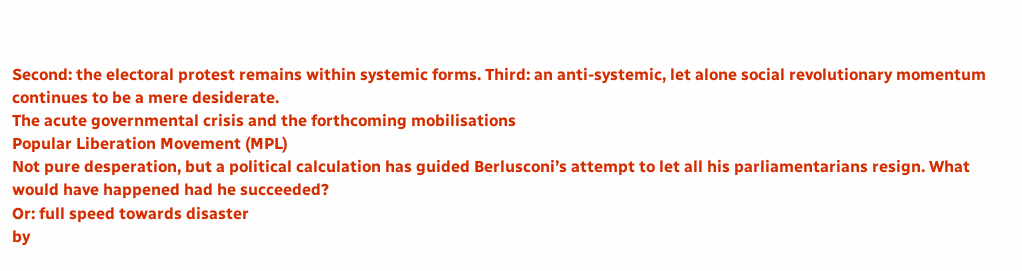Second: the electoral protest remains within systemic forms. Third: an anti-systemic, let alone social revolutionary momentum continues to be a mere desiderate.
The acute governmental crisis and the forthcoming mobilisations
Popular Liberation Movement (MPL)
Not pure desperation, but a political calculation has guided Berlusconi’s attempt to let all his parliamentarians resign. What would have happened had he succeeded?
Or: full speed towards disaster
by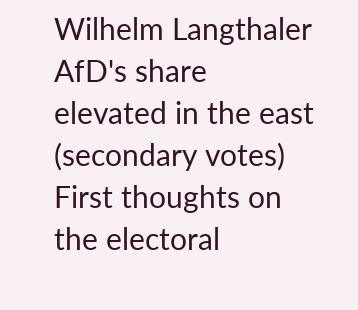Wilhelm Langthaler
AfD's share elevated in the east (secondary votes)
First thoughts on the electoral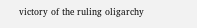victory of the ruling oligarchy